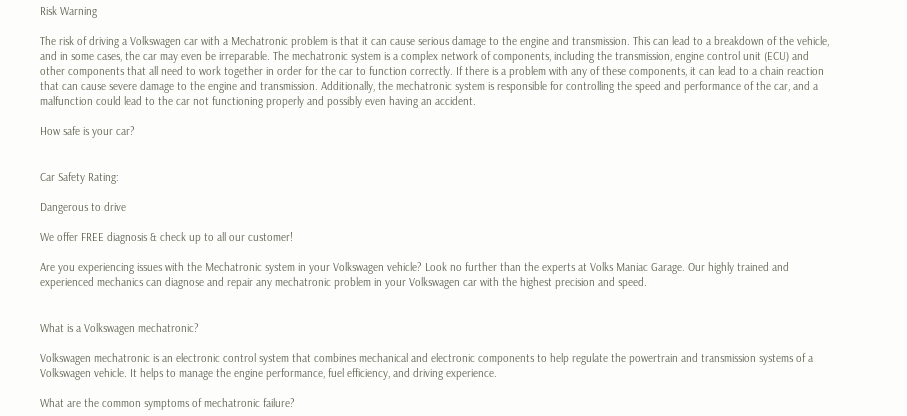Risk Warning

The risk of driving a Volkswagen car with a Mechatronic problem is that it can cause serious damage to the engine and transmission. This can lead to a breakdown of the vehicle, and in some cases, the car may even be irreparable. The mechatronic system is a complex network of components, including the transmission, engine control unit (ECU) and other components that all need to work together in order for the car to function correctly. If there is a problem with any of these components, it can lead to a chain reaction that can cause severe damage to the engine and transmission. Additionally, the mechatronic system is responsible for controlling the speed and performance of the car, and a malfunction could lead to the car not functioning properly and possibly even having an accident.

How safe is your car?


Car Safety Rating:

Dangerous to drive

We offer FREE diagnosis & check up to all our customer!

Are you experiencing issues with the Mechatronic system in your Volkswagen vehicle? Look no further than the experts at Volks Maniac Garage. Our highly trained and experienced mechanics can diagnose and repair any mechatronic problem in your Volkswagen car with the highest precision and speed.


What is a Volkswagen mechatronic?

Volkswagen mechatronic is an electronic control system that combines mechanical and electronic components to help regulate the powertrain and transmission systems of a Volkswagen vehicle. It helps to manage the engine performance, fuel efficiency, and driving experience.

What are the common symptoms of mechatronic failure?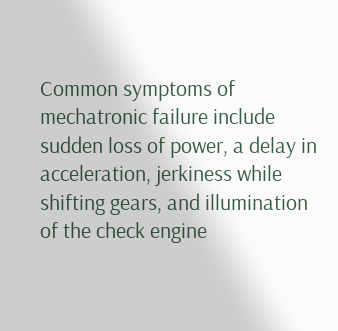Common symptoms of mechatronic failure include sudden loss of power, a delay in acceleration, jerkiness while shifting gears, and illumination of the check engine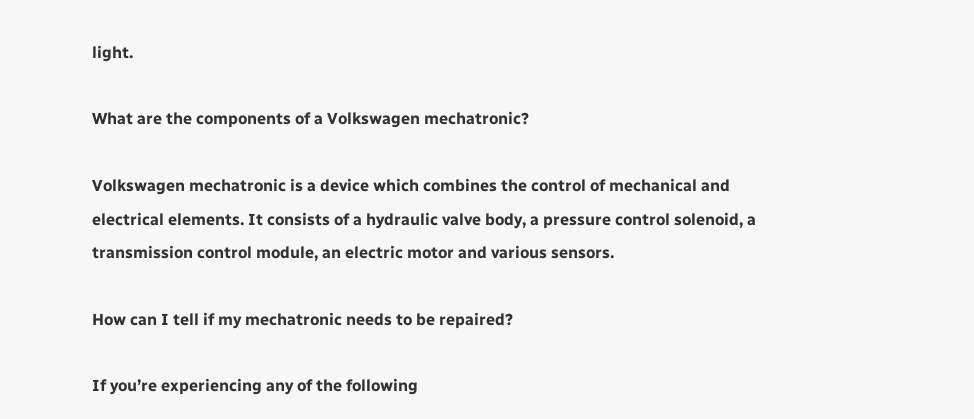light.

What are the components of a Volkswagen mechatronic?

Volkswagen mechatronic is a device which combines the control of mechanical and electrical elements. It consists of a hydraulic valve body, a pressure control solenoid, a transmission control module, an electric motor and various sensors.

How can I tell if my mechatronic needs to be repaired?

If you’re experiencing any of the following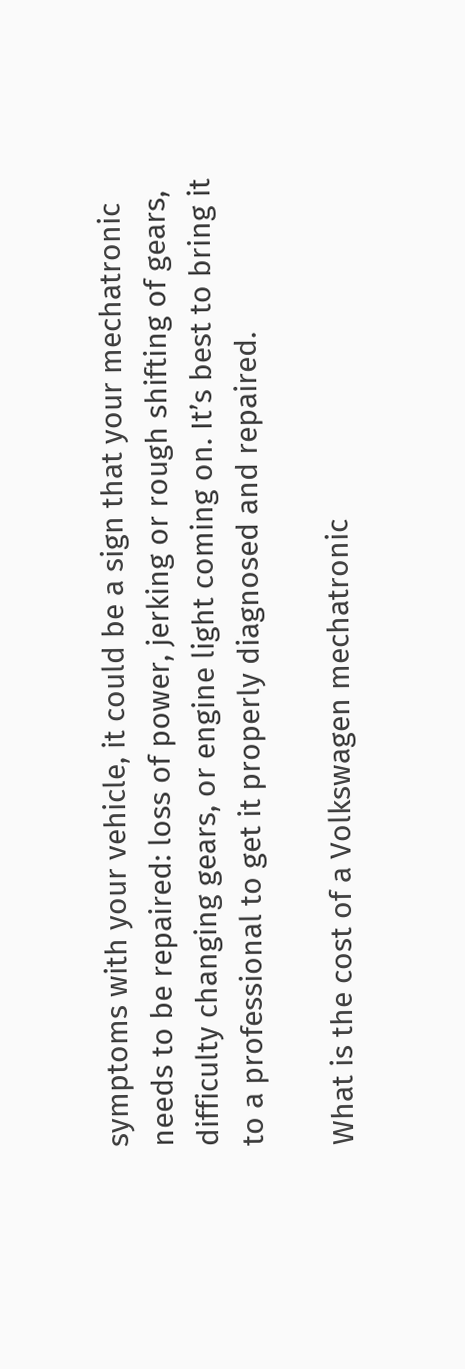symptoms with your vehicle, it could be a sign that your mechatronic needs to be repaired: loss of power, jerking or rough shifting of gears, difficulty changing gears, or engine light coming on. It’s best to bring it to a professional to get it properly diagnosed and repaired.

What is the cost of a Volkswagen mechatronic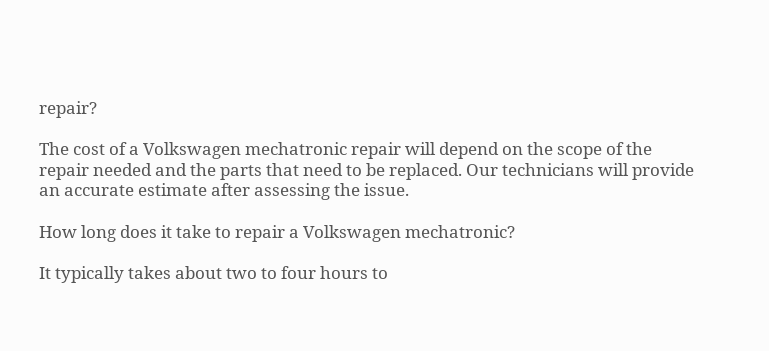repair?

The cost of a Volkswagen mechatronic repair will depend on the scope of the repair needed and the parts that need to be replaced. Our technicians will provide an accurate estimate after assessing the issue.

How long does it take to repair a Volkswagen mechatronic?

It typically takes about two to four hours to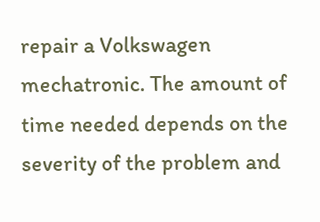repair a Volkswagen mechatronic. The amount of time needed depends on the severity of the problem and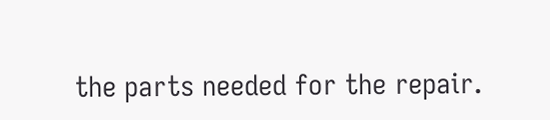the parts needed for the repair.